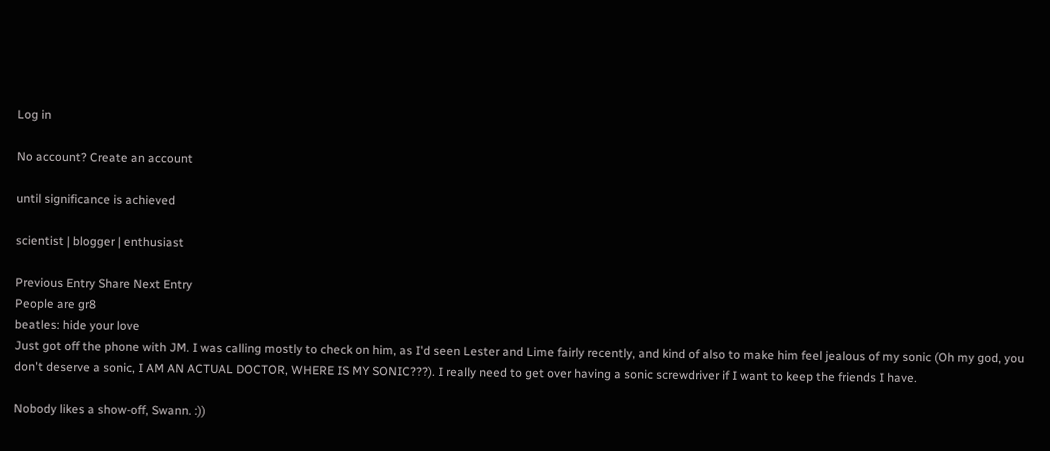Log in

No account? Create an account

until significance is achieved

scientist | blogger | enthusiast

Previous Entry Share Next Entry
People are gr8
beatles: hide your love
Just got off the phone with JM. I was calling mostly to check on him, as I'd seen Lester and Lime fairly recently, and kind of also to make him feel jealous of my sonic (Oh my god, you don't deserve a sonic, I AM AN ACTUAL DOCTOR, WHERE IS MY SONIC???). I really need to get over having a sonic screwdriver if I want to keep the friends I have.

Nobody likes a show-off, Swann. :))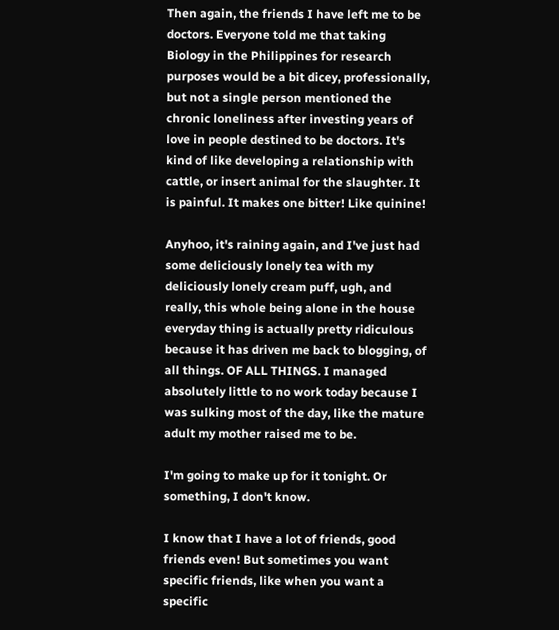Then again, the friends I have left me to be doctors. Everyone told me that taking Biology in the Philippines for research purposes would be a bit dicey, professionally, but not a single person mentioned the chronic loneliness after investing years of love in people destined to be doctors. It's kind of like developing a relationship with cattle, or insert animal for the slaughter. It is painful. It makes one bitter! Like quinine!

Anyhoo, it's raining again, and I've just had some deliciously lonely tea with my deliciously lonely cream puff, ugh, and really, this whole being alone in the house everyday thing is actually pretty ridiculous because it has driven me back to blogging, of all things. OF ALL THINGS. I managed absolutely little to no work today because I was sulking most of the day, like the mature adult my mother raised me to be.

I'm going to make up for it tonight. Or something, I don't know.

I know that I have a lot of friends, good friends even! But sometimes you want specific friends, like when you want a specific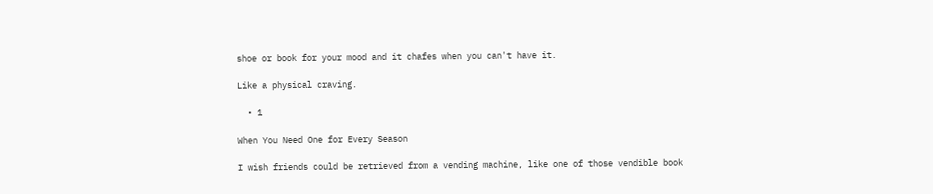shoe or book for your mood and it chafes when you can't have it.

Like a physical craving.

  • 1

When You Need One for Every Season

I wish friends could be retrieved from a vending machine, like one of those vendible book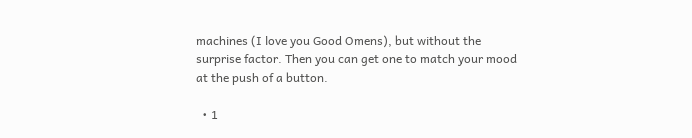machines (I love you Good Omens), but without the surprise factor. Then you can get one to match your mood at the push of a button.

  • 1